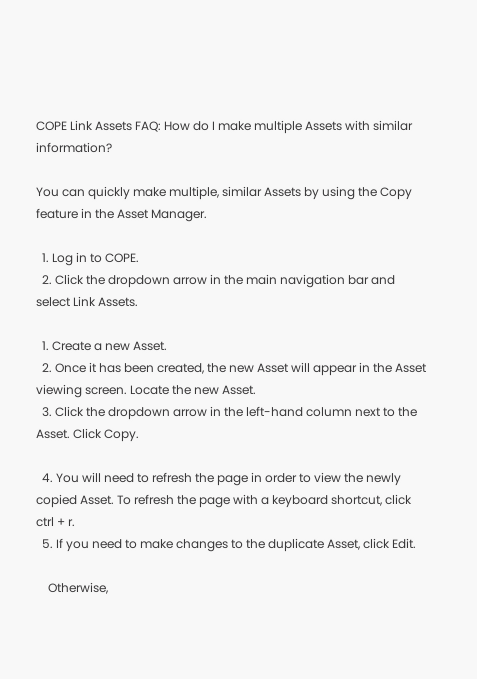COPE Link Assets FAQ: How do I make multiple Assets with similar information?

You can quickly make multiple, similar Assets by using the Copy feature in the Asset Manager.

  1. Log in to COPE.
  2. Click the dropdown arrow in the main navigation bar and select Link Assets.

  1. Create a new Asset.
  2. Once it has been created, the new Asset will appear in the Asset viewing screen. Locate the new Asset.
  3. Click the dropdown arrow in the left-hand column next to the Asset. Click Copy.

  4. You will need to refresh the page in order to view the newly copied Asset. To refresh the page with a keyboard shortcut, click ctrl + r.
  5. If you need to make changes to the duplicate Asset, click Edit.

    Otherwise,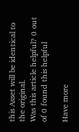this Asset will be identical to the original.
Was this article helpful? 0 out of 0 found this helpful

Have more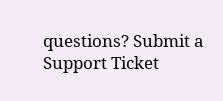questions? Submit a Support Ticket